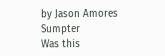by Jason Amores Sumpter
Was this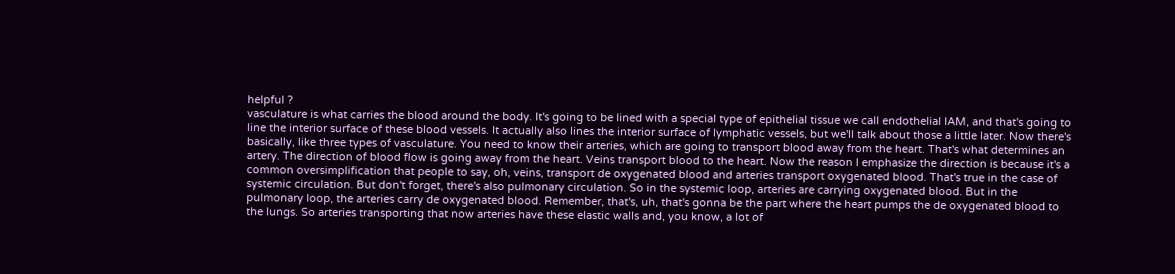helpful ?
vasculature is what carries the blood around the body. It's going to be lined with a special type of epithelial tissue we call endothelial IAM, and that's going to line the interior surface of these blood vessels. It actually also lines the interior surface of lymphatic vessels, but we'll talk about those a little later. Now there's basically, like three types of vasculature. You need to know their arteries, which are going to transport blood away from the heart. That's what determines an artery. The direction of blood flow is going away from the heart. Veins transport blood to the heart. Now the reason I emphasize the direction is because it's a common oversimplification that people to say, oh, veins, transport de oxygenated blood and arteries transport oxygenated blood. That's true in the case of systemic circulation. But don't forget, there's also pulmonary circulation. So in the systemic loop, arteries are carrying oxygenated blood. But in the pulmonary loop, the arteries carry de oxygenated blood. Remember, that's, uh, that's gonna be the part where the heart pumps the de oxygenated blood to the lungs. So arteries transporting that now arteries have these elastic walls and, you know, a lot of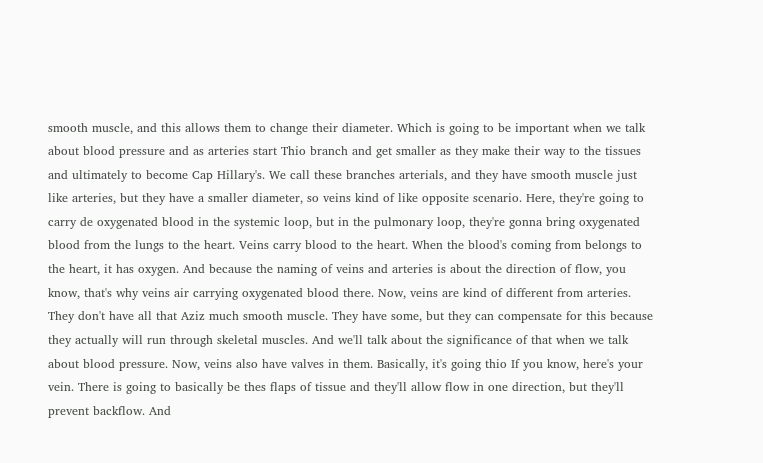smooth muscle, and this allows them to change their diameter. Which is going to be important when we talk about blood pressure and as arteries start Thio branch and get smaller as they make their way to the tissues and ultimately to become Cap Hillary's. We call these branches arterials, and they have smooth muscle just like arteries, but they have a smaller diameter, so veins kind of like opposite scenario. Here, they're going to carry de oxygenated blood in the systemic loop, but in the pulmonary loop, they're gonna bring oxygenated blood from the lungs to the heart. Veins carry blood to the heart. When the blood's coming from belongs to the heart, it has oxygen. And because the naming of veins and arteries is about the direction of flow, you know, that's why veins air carrying oxygenated blood there. Now, veins are kind of different from arteries. They don't have all that Aziz much smooth muscle. They have some, but they can compensate for this because they actually will run through skeletal muscles. And we'll talk about the significance of that when we talk about blood pressure. Now, veins also have valves in them. Basically, it's going thio If you know, here's your vein. There is going to basically be thes flaps of tissue and they'll allow flow in one direction, but they'll prevent backflow. And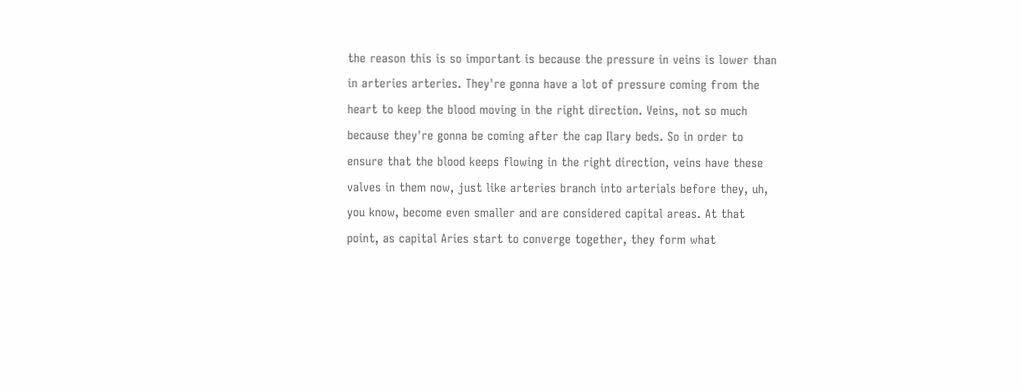the reason this is so important is because the pressure in veins is lower than in arteries arteries. They're gonna have a lot of pressure coming from the heart to keep the blood moving in the right direction. Veins, not so much because they're gonna be coming after the cap Ilary beds. So in order to ensure that the blood keeps flowing in the right direction, veins have these valves in them now, just like arteries branch into arterials before they, uh, you know, become even smaller and are considered capital areas. At that point, as capital Aries start to converge together, they form what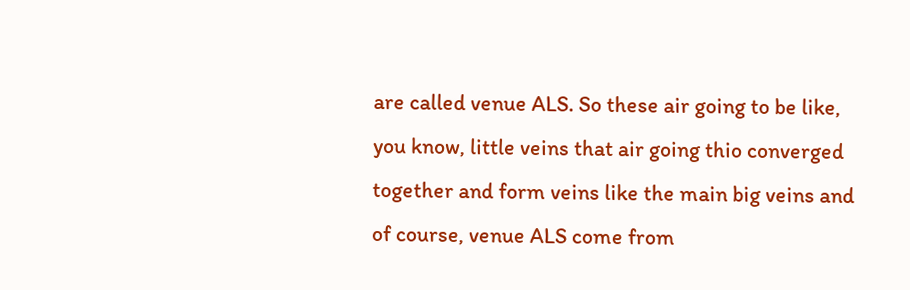are called venue ALS. So these air going to be like, you know, little veins that air going thio converged together and form veins like the main big veins and of course, venue ALS come from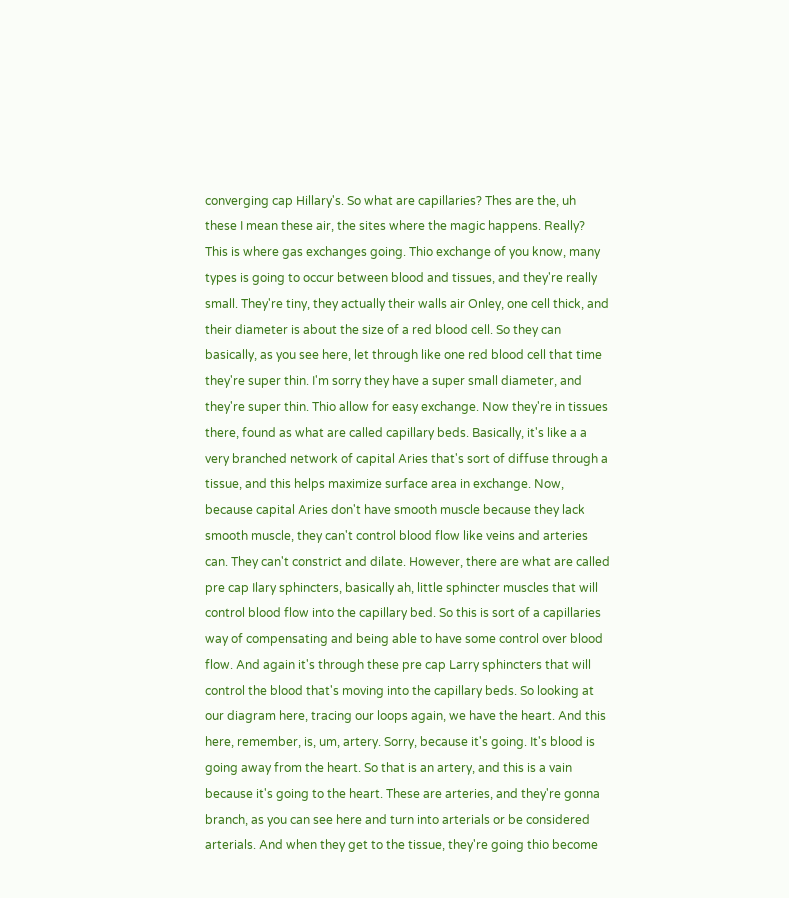converging cap Hillary's. So what are capillaries? Thes are the, uh these I mean these air, the sites where the magic happens. Really? This is where gas exchanges going. Thio exchange of you know, many types is going to occur between blood and tissues, and they're really small. They're tiny, they actually their walls air Onley, one cell thick, and their diameter is about the size of a red blood cell. So they can basically, as you see here, let through like one red blood cell that time they're super thin. I'm sorry they have a super small diameter, and they're super thin. Thio allow for easy exchange. Now they're in tissues there, found as what are called capillary beds. Basically, it's like a a very branched network of capital Aries that's sort of diffuse through a tissue, and this helps maximize surface area in exchange. Now, because capital Aries don't have smooth muscle because they lack smooth muscle, they can't control blood flow like veins and arteries can. They can't constrict and dilate. However, there are what are called pre cap Ilary sphincters, basically ah, little sphincter muscles that will control blood flow into the capillary bed. So this is sort of a capillaries way of compensating and being able to have some control over blood flow. And again it's through these pre cap Larry sphincters that will control the blood that's moving into the capillary beds. So looking at our diagram here, tracing our loops again, we have the heart. And this here, remember, is, um, artery. Sorry, because it's going. It's blood is going away from the heart. So that is an artery, and this is a vain because it's going to the heart. These are arteries, and they're gonna branch, as you can see here and turn into arterials or be considered arterials. And when they get to the tissue, they're going thio become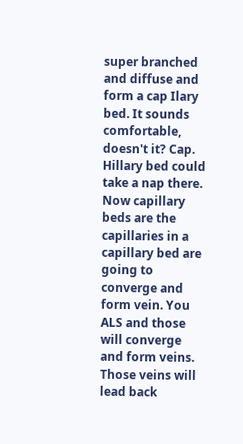super branched and diffuse and form a cap Ilary bed. It sounds comfortable, doesn't it? Cap. Hillary bed could take a nap there. Now capillary beds are the capillaries in a capillary bed are going to converge and form vein. You ALS and those will converge and form veins. Those veins will lead back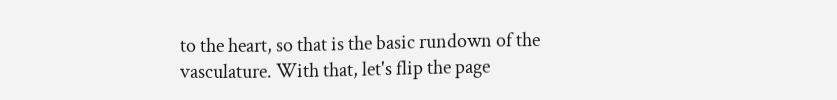to the heart, so that is the basic rundown of the vasculature. With that, let's flip the page